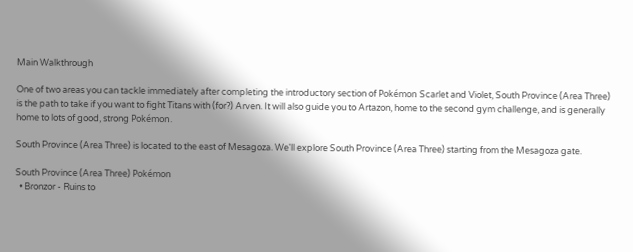Main Walkthrough

One of two areas you can tackle immediately after completing the introductory section of Pokémon Scarlet and Violet, South Province (Area Three) is the path to take if you want to fight Titans with (for?) Arven. It will also guide you to Artazon, home to the second gym challenge, and is generally home to lots of good, strong Pokémon.

South Province (Area Three) is located to the east of Mesagoza. We'll explore South Province (Area Three) starting from the Mesagoza gate.

South Province (Area Three) Pokémon
  • Bronzor - Ruins to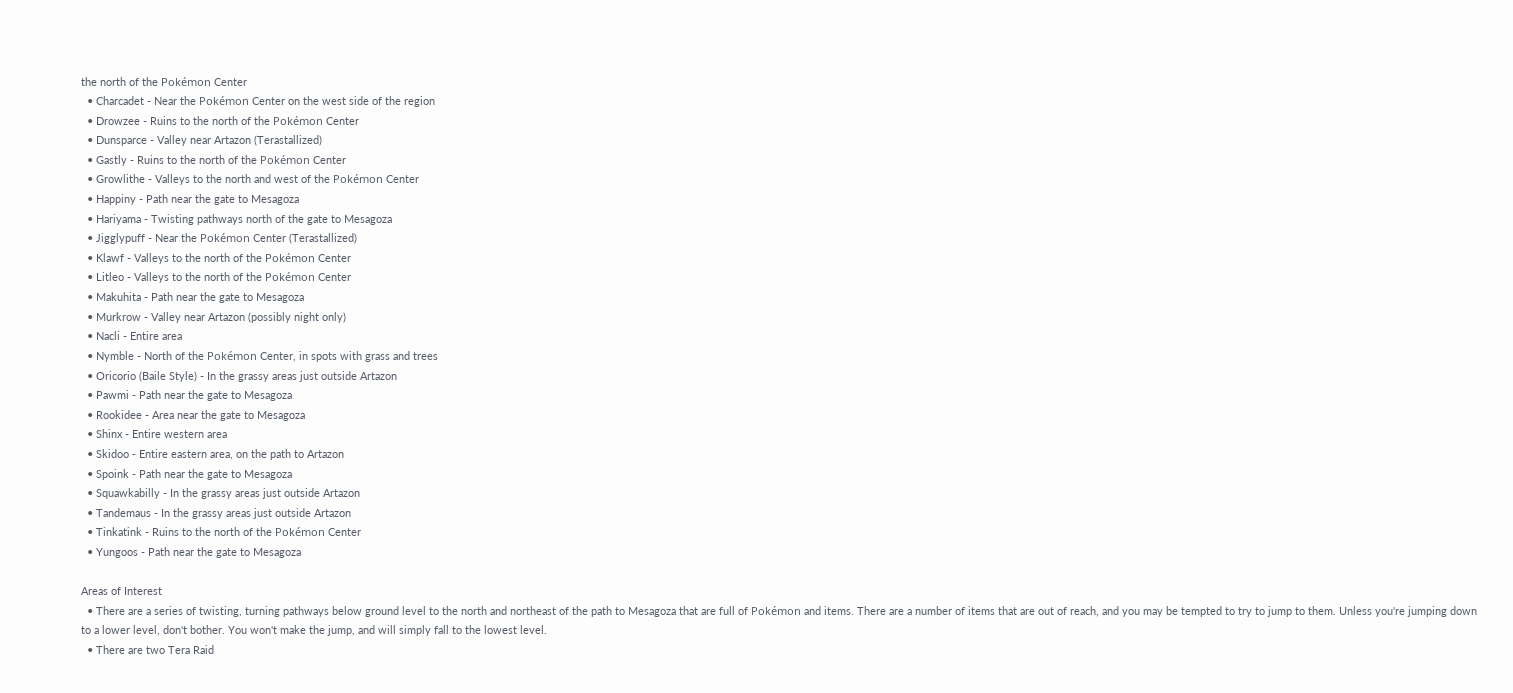the north of the Pokémon Center
  • Charcadet - Near the Pokémon Center on the west side of the region
  • Drowzee - Ruins to the north of the Pokémon Center
  • Dunsparce - Valley near Artazon (Terastallized)
  • Gastly - Ruins to the north of the Pokémon Center
  • Growlithe - Valleys to the north and west of the Pokémon Center
  • Happiny - Path near the gate to Mesagoza
  • Hariyama - Twisting pathways north of the gate to Mesagoza
  • Jigglypuff - Near the Pokémon Center (Terastallized)
  • Klawf - Valleys to the north of the Pokémon Center
  • Litleo - Valleys to the north of the Pokémon Center
  • Makuhita - Path near the gate to Mesagoza
  • Murkrow - Valley near Artazon (possibly night only)
  • Nacli - Entire area
  • Nymble - North of the Pokémon Center, in spots with grass and trees
  • Oricorio (Baile Style) - In the grassy areas just outside Artazon
  • Pawmi - Path near the gate to Mesagoza
  • Rookidee - Area near the gate to Mesagoza
  • Shinx - Entire western area
  • Skidoo - Entire eastern area, on the path to Artazon
  • Spoink - Path near the gate to Mesagoza
  • Squawkabilly - In the grassy areas just outside Artazon
  • Tandemaus - In the grassy areas just outside Artazon
  • Tinkatink - Ruins to the north of the Pokémon Center
  • Yungoos - Path near the gate to Mesagoza

Areas of Interest
  • There are a series of twisting, turning pathways below ground level to the north and northeast of the path to Mesagoza that are full of Pokémon and items. There are a number of items that are out of reach, and you may be tempted to try to jump to them. Unless you're jumping down to a lower level, don't bother. You won't make the jump, and will simply fall to the lowest level.
  • There are two Tera Raid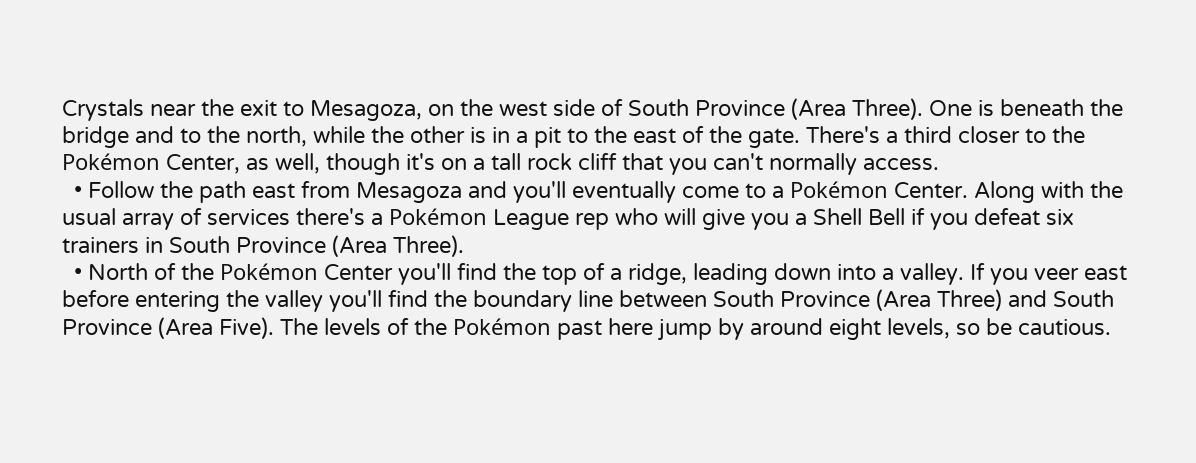Crystals near the exit to Mesagoza, on the west side of South Province (Area Three). One is beneath the bridge and to the north, while the other is in a pit to the east of the gate. There's a third closer to the Pokémon Center, as well, though it's on a tall rock cliff that you can't normally access.
  • Follow the path east from Mesagoza and you'll eventually come to a Pokémon Center. Along with the usual array of services there's a Pokémon League rep who will give you a Shell Bell if you defeat six trainers in South Province (Area Three).
  • North of the Pokémon Center you'll find the top of a ridge, leading down into a valley. If you veer east before entering the valley you'll find the boundary line between South Province (Area Three) and South Province (Area Five). The levels of the Pokémon past here jump by around eight levels, so be cautious.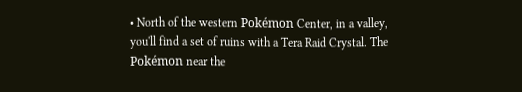• North of the western Pokémon Center, in a valley, you'll find a set of ruins with a Tera Raid Crystal. The Pokémon near the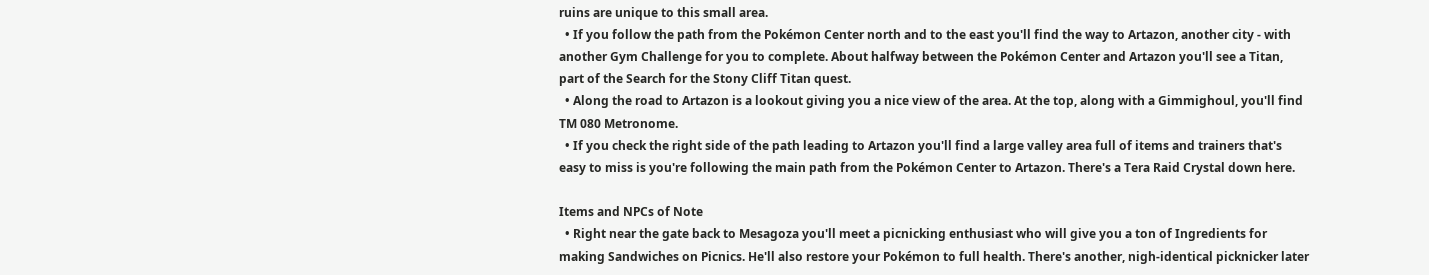ruins are unique to this small area.
  • If you follow the path from the Pokémon Center north and to the east you'll find the way to Artazon, another city - with another Gym Challenge for you to complete. About halfway between the Pokémon Center and Artazon you'll see a Titan, part of the Search for the Stony Cliff Titan quest.
  • Along the road to Artazon is a lookout giving you a nice view of the area. At the top, along with a Gimmighoul, you'll find TM 080 Metronome.
  • If you check the right side of the path leading to Artazon you'll find a large valley area full of items and trainers that's easy to miss is you're following the main path from the Pokémon Center to Artazon. There's a Tera Raid Crystal down here.

Items and NPCs of Note
  • Right near the gate back to Mesagoza you'll meet a picnicking enthusiast who will give you a ton of Ingredients for making Sandwiches on Picnics. He'll also restore your Pokémon to full health. There's another, nigh-identical picknicker later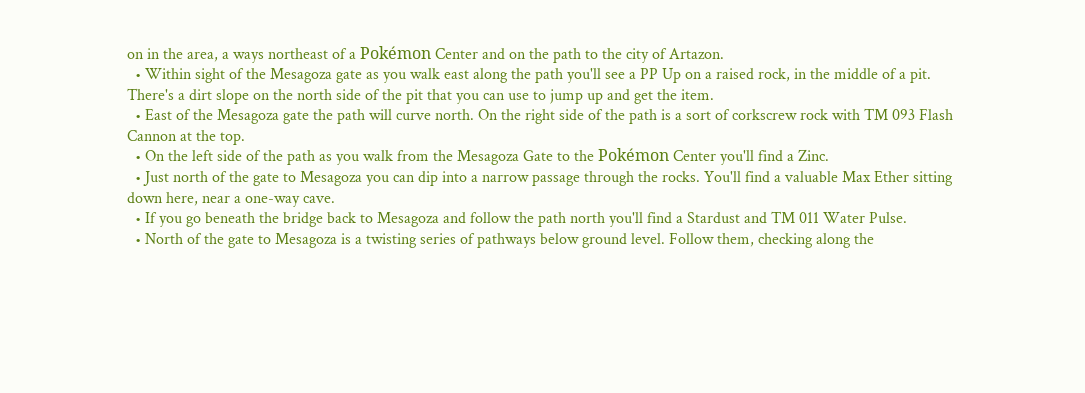on in the area, a ways northeast of a Pokémon Center and on the path to the city of Artazon.
  • Within sight of the Mesagoza gate as you walk east along the path you'll see a PP Up on a raised rock, in the middle of a pit. There's a dirt slope on the north side of the pit that you can use to jump up and get the item.
  • East of the Mesagoza gate the path will curve north. On the right side of the path is a sort of corkscrew rock with TM 093 Flash Cannon at the top.
  • On the left side of the path as you walk from the Mesagoza Gate to the Pokémon Center you'll find a Zinc.
  • Just north of the gate to Mesagoza you can dip into a narrow passage through the rocks. You'll find a valuable Max Ether sitting down here, near a one-way cave.
  • If you go beneath the bridge back to Mesagoza and follow the path north you'll find a Stardust and TM 011 Water Pulse.
  • North of the gate to Mesagoza is a twisting series of pathways below ground level. Follow them, checking along the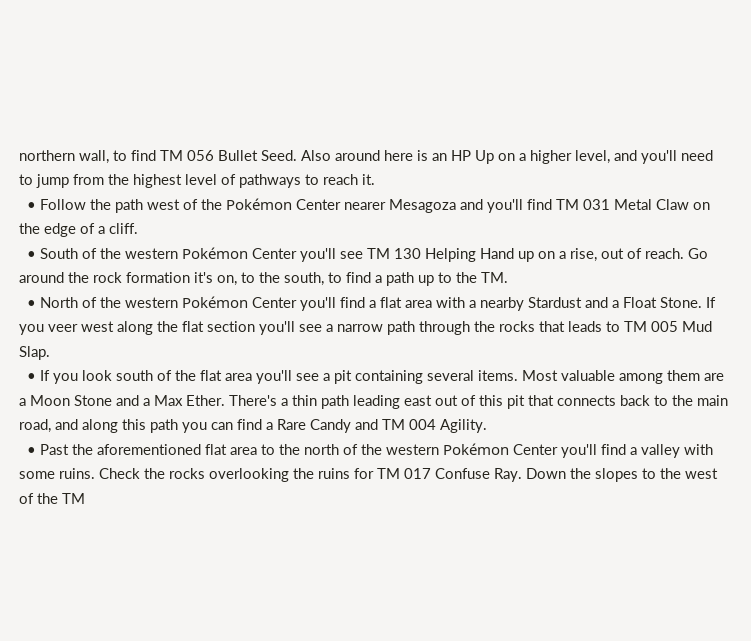northern wall, to find TM 056 Bullet Seed. Also around here is an HP Up on a higher level, and you'll need to jump from the highest level of pathways to reach it.
  • Follow the path west of the Pokémon Center nearer Mesagoza and you'll find TM 031 Metal Claw on the edge of a cliff.
  • South of the western Pokémon Center you'll see TM 130 Helping Hand up on a rise, out of reach. Go around the rock formation it's on, to the south, to find a path up to the TM.
  • North of the western Pokémon Center you'll find a flat area with a nearby Stardust and a Float Stone. If you veer west along the flat section you'll see a narrow path through the rocks that leads to TM 005 Mud Slap.
  • If you look south of the flat area you'll see a pit containing several items. Most valuable among them are a Moon Stone and a Max Ether. There's a thin path leading east out of this pit that connects back to the main road, and along this path you can find a Rare Candy and TM 004 Agility.
  • Past the aforementioned flat area to the north of the western Pokémon Center you'll find a valley with some ruins. Check the rocks overlooking the ruins for TM 017 Confuse Ray. Down the slopes to the west of the TM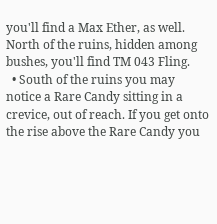you'll find a Max Ether, as well. North of the ruins, hidden among bushes, you'll find TM 043 Fling.
  • South of the ruins you may notice a Rare Candy sitting in a crevice, out of reach. If you get onto the rise above the Rare Candy you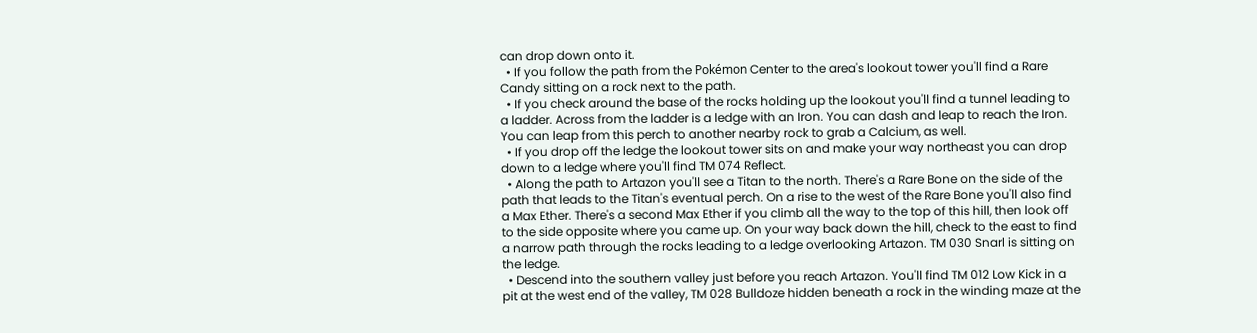can drop down onto it.
  • If you follow the path from the Pokémon Center to the area's lookout tower you'll find a Rare Candy sitting on a rock next to the path.
  • If you check around the base of the rocks holding up the lookout you'll find a tunnel leading to a ladder. Across from the ladder is a ledge with an Iron. You can dash and leap to reach the Iron. You can leap from this perch to another nearby rock to grab a Calcium, as well.
  • If you drop off the ledge the lookout tower sits on and make your way northeast you can drop down to a ledge where you'll find TM 074 Reflect.
  • Along the path to Artazon you'll see a Titan to the north. There's a Rare Bone on the side of the path that leads to the Titan's eventual perch. On a rise to the west of the Rare Bone you'll also find a Max Ether. There's a second Max Ether if you climb all the way to the top of this hill, then look off to the side opposite where you came up. On your way back down the hill, check to the east to find a narrow path through the rocks leading to a ledge overlooking Artazon. TM 030 Snarl is sitting on the ledge.
  • Descend into the southern valley just before you reach Artazon. You'll find TM 012 Low Kick in a pit at the west end of the valley, TM 028 Bulldoze hidden beneath a rock in the winding maze at the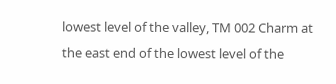lowest level of the valley, TM 002 Charm at the east end of the lowest level of the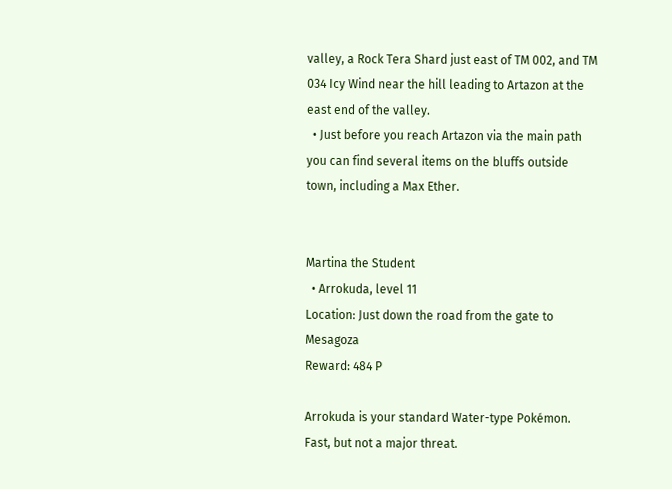valley, a Rock Tera Shard just east of TM 002, and TM 034 Icy Wind near the hill leading to Artazon at the east end of the valley.
  • Just before you reach Artazon via the main path you can find several items on the bluffs outside town, including a Max Ether.


Martina the Student
  • Arrokuda, level 11
Location: Just down the road from the gate to Mesagoza
Reward: 484 P

Arrokuda is your standard Water-type Pokémon. Fast, but not a major threat.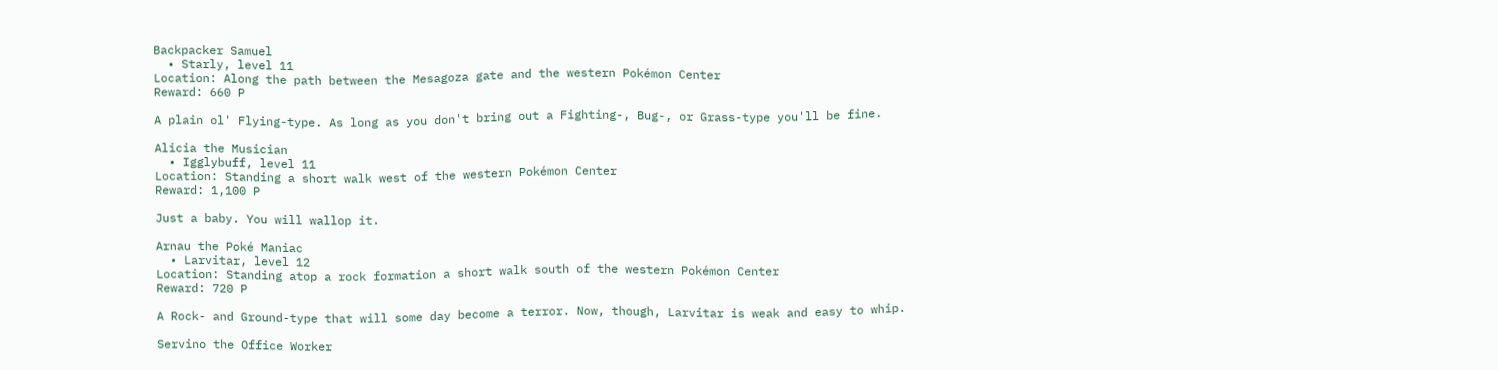Backpacker Samuel
  • Starly, level 11
Location: Along the path between the Mesagoza gate and the western Pokémon Center
Reward: 660 P

A plain ol' Flying-type. As long as you don't bring out a Fighting-, Bug-, or Grass-type you'll be fine.

Alicia the Musician
  • Igglybuff, level 11
Location: Standing a short walk west of the western Pokémon Center
Reward: 1,100 P

Just a baby. You will wallop it.

Arnau the Poké Maniac
  • Larvitar, level 12
Location: Standing atop a rock formation a short walk south of the western Pokémon Center
Reward: 720 P

A Rock- and Ground-type that will some day become a terror. Now, though, Larvitar is weak and easy to whip.

Servino the Office Worker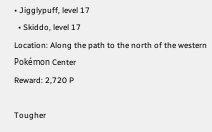• Jigglypuff, level 17
  • Skiddo, level 17
Location: Along the path to the north of the western Pokémon Center
Reward: 2,720 P

Tougher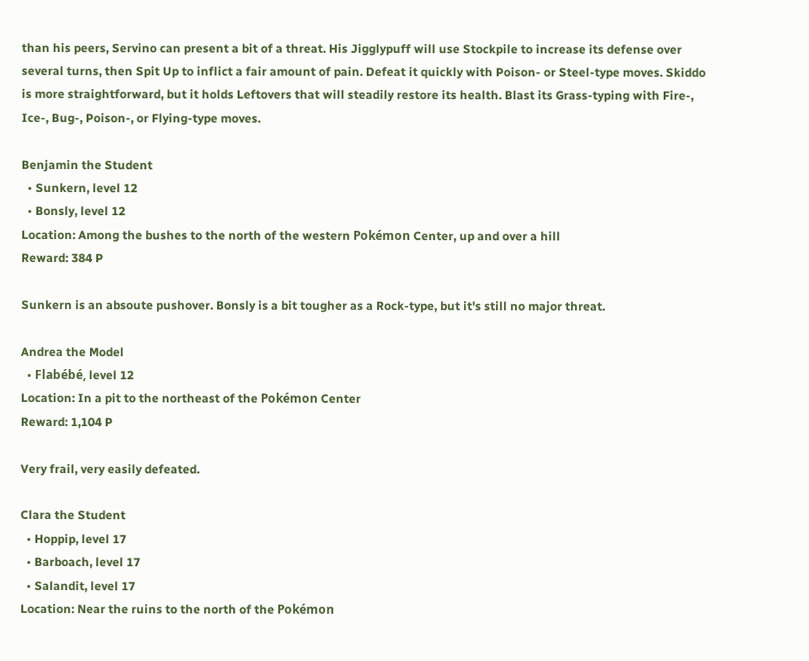than his peers, Servino can present a bit of a threat. His Jigglypuff will use Stockpile to increase its defense over several turns, then Spit Up to inflict a fair amount of pain. Defeat it quickly with Poison- or Steel-type moves. Skiddo is more straightforward, but it holds Leftovers that will steadily restore its health. Blast its Grass-typing with Fire-, Ice-, Bug-, Poison-, or Flying-type moves.

Benjamin the Student
  • Sunkern, level 12
  • Bonsly, level 12
Location: Among the bushes to the north of the western Pokémon Center, up and over a hill
Reward: 384 P

Sunkern is an absoute pushover. Bonsly is a bit tougher as a Rock-type, but it's still no major threat.

Andrea the Model
  • Flabébé, level 12
Location: In a pit to the northeast of the Pokémon Center
Reward: 1,104 P

Very frail, very easily defeated.

Clara the Student
  • Hoppip, level 17
  • Barboach, level 17
  • Salandit, level 17
Location: Near the ruins to the north of the Pokémon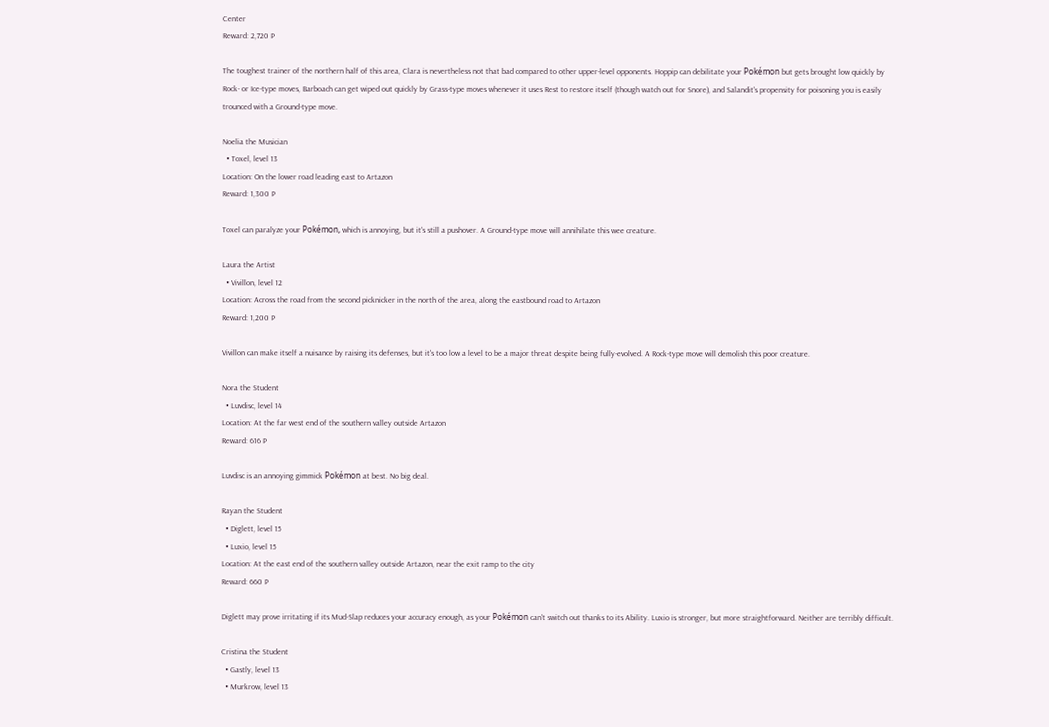Center
Reward: 2,720 P

The toughest trainer of the northern half of this area, Clara is nevertheless not that bad compared to other upper-level opponents. Hoppip can debilitate your Pokémon but gets brought low quickly by Rock- or Ice-type moves, Barboach can get wiped out quickly by Grass-type moves whenever it uses Rest to restore itself (though watch out for Snore), and Salandit's propensity for poisoning you is easily trounced with a Ground-type move.

Noelia the Musician
  • Toxel, level 13
Location: On the lower road leading east to Artazon
Reward: 1,300 P

Toxel can paralyze your Pokémon, which is annoying, but it's still a pushover. A Ground-type move will annihilate this wee creature.

Laura the Artist
  • Vivillon, level 12
Location: Across the road from the second picknicker in the north of the area, along the eastbound road to Artazon
Reward: 1,200 P

Vivillon can make itself a nuisance by raising its defenses, but it's too low a level to be a major threat despite being fully-evolved. A Rock-type move will demolish this poor creature.

Nora the Student
  • Luvdisc, level 14
Location: At the far west end of the southern valley outside Artazon
Reward: 616 P

Luvdisc is an annoying gimmick Pokémon at best. No big deal.

Rayan the Student
  • Diglett, level 15
  • Luxio, level 15
Location: At the east end of the southern valley outside Artazon, near the exit ramp to the city
Reward: 660 P

Diglett may prove irritating if its Mud-Slap reduces your accuracy enough, as your Pokémon can't switch out thanks to its Ability. Luxio is stronger, but more straightforward. Neither are terribly difficult.

Cristina the Student
  • Gastly, level 13
  • Murkrow, level 13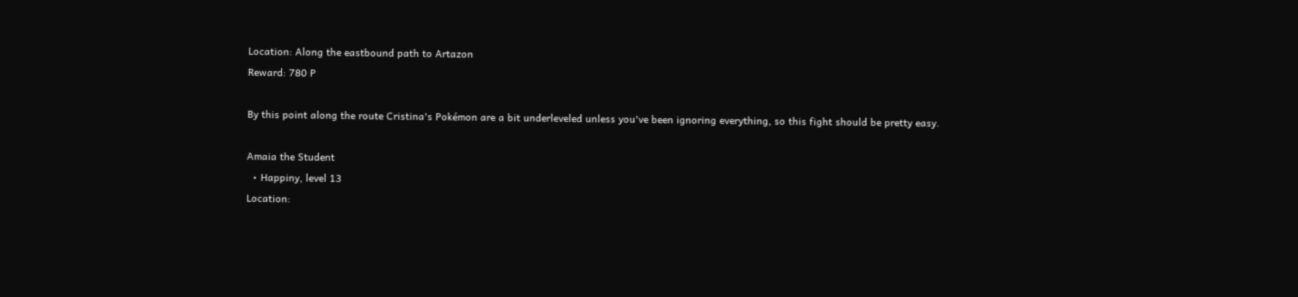Location: Along the eastbound path to Artazon
Reward: 780 P

By this point along the route Cristina's Pokémon are a bit underleveled unless you've been ignoring everything, so this fight should be pretty easy.

Amaia the Student
  • Happiny, level 13
Location: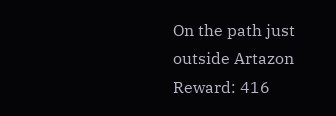On the path just outside Artazon
Reward: 416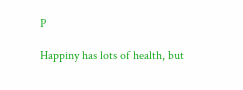P

Happiny has lots of health, but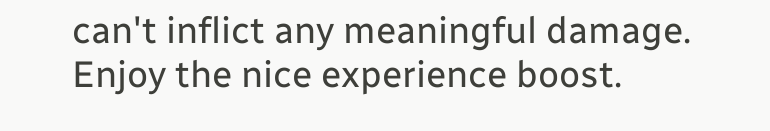can't inflict any meaningful damage. Enjoy the nice experience boost.